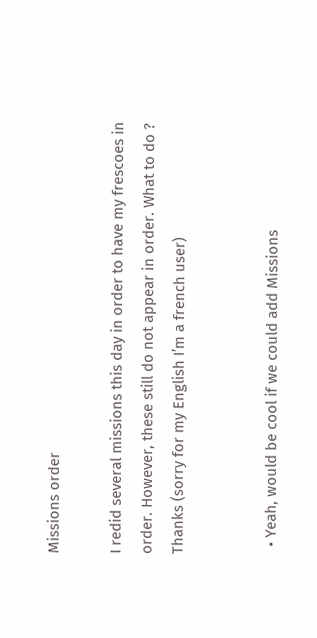Missions order

I redid several missions this day in order to have my frescoes in order. However, these still do not appear in order. What to do ? Thanks (sorry for my English I’m a french user)


  • Yeah, would be cool if we could add Missions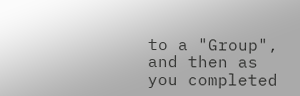to a "Group", and then as you completed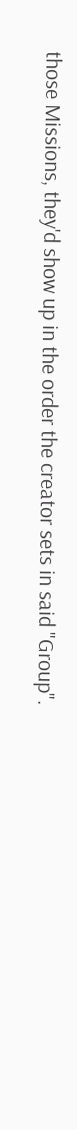those Missions, they'd show up in the order the creator sets in said "Group".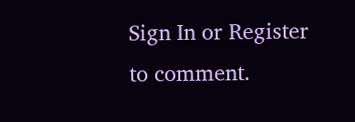Sign In or Register to comment.